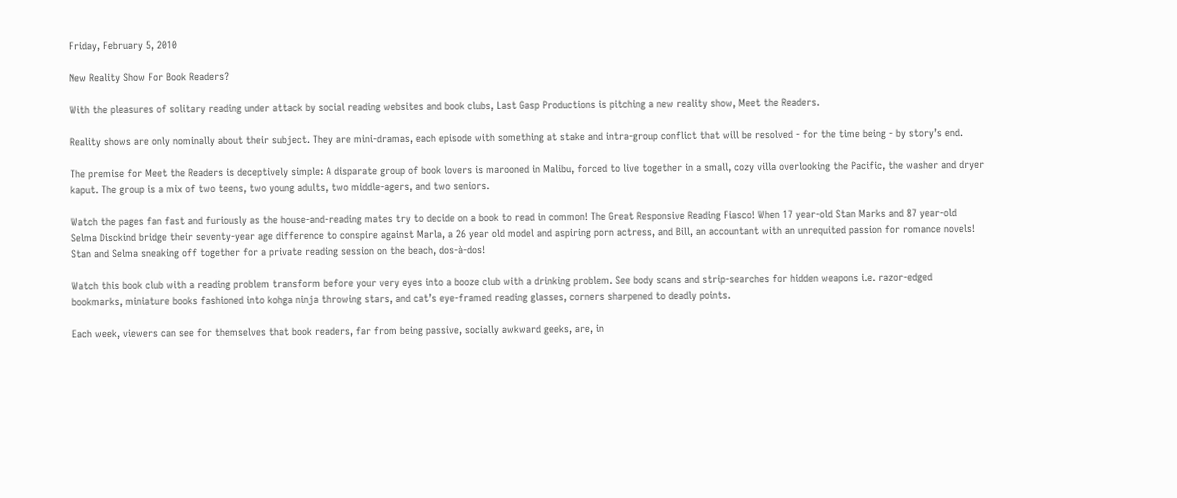Friday, February 5, 2010

New Reality Show For Book Readers?

With the pleasures of solitary reading under attack by social reading websites and book clubs, Last Gasp Productions is pitching a new reality show, Meet the Readers.

Reality shows are only nominally about their subject. They are mini-dramas, each episode with something at stake and intra-group conflict that will be resolved - for the time being - by story’s end.

The premise for Meet the Readers is deceptively simple: A disparate group of book lovers is marooned in Malibu, forced to live together in a small, cozy villa overlooking the Pacific, the washer and dryer kaput. The group is a mix of two teens, two young adults, two middle-agers, and two seniors.

Watch the pages fan fast and furiously as the house-and-reading mates try to decide on a book to read in common! The Great Responsive Reading Fiasco! When 17 year-old Stan Marks and 87 year-old Selma Disckind bridge their seventy-year age difference to conspire against Marla, a 26 year old model and aspiring porn actress, and Bill, an accountant with an unrequited passion for romance novels! Stan and Selma sneaking off together for a private reading session on the beach, dos-à-dos!

Watch this book club with a reading problem transform before your very eyes into a booze club with a drinking problem. See body scans and strip-searches for hidden weapons i.e. razor-edged bookmarks, miniature books fashioned into kohga ninja throwing stars, and cat’s eye-framed reading glasses, corners sharpened to deadly points.

Each week, viewers can see for themselves that book readers, far from being passive, socially awkward geeks, are, in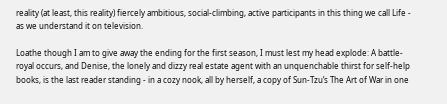reality (at least, this reality) fiercely ambitious, social-climbing, active participants in this thing we call Life - as we understand it on television.

Loathe though I am to give away the ending for the first season, I must lest my head explode: A battle-royal occurs, and Denise, the lonely and dizzy real estate agent with an unquenchable thirst for self-help books, is the last reader standing - in a cozy nook, all by herself, a copy of Sun-Tzu’s The Art of War in one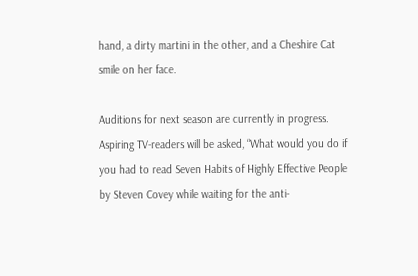hand, a dirty martini in the other, and a Cheshire Cat smile on her face.

Auditions for next season are currently in progress. Aspiring TV-readers will be asked, “What would you do if you had to read Seven Habits of Highly Effective People by Steven Covey while waiting for the anti-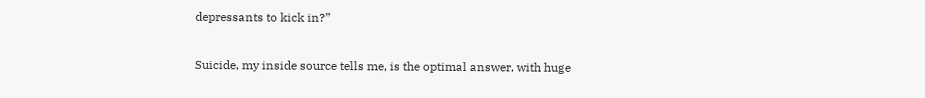depressants to kick in?”

Suicide, my inside source tells me, is the optimal answer, with huge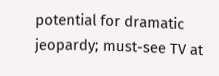potential for dramatic jeopardy; must-see TV at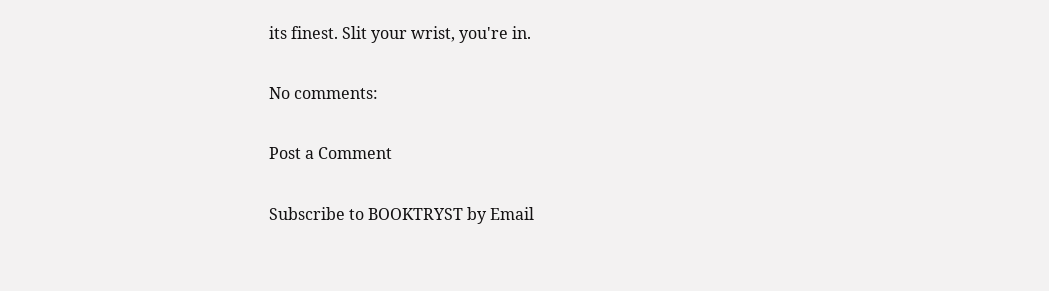its finest. Slit your wrist, you're in.

No comments:

Post a Comment

Subscribe to BOOKTRYST by Email